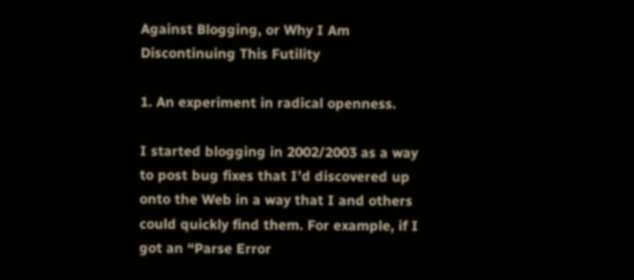Against Blogging, or Why I Am Discontinuing This Futility

1. An experiment in radical openness.

I started blogging in 2002/2003 as a way to post bug fixes that I’d discovered up onto the Web in a way that I and others could quickly find them. For example, if I got an “Parse Error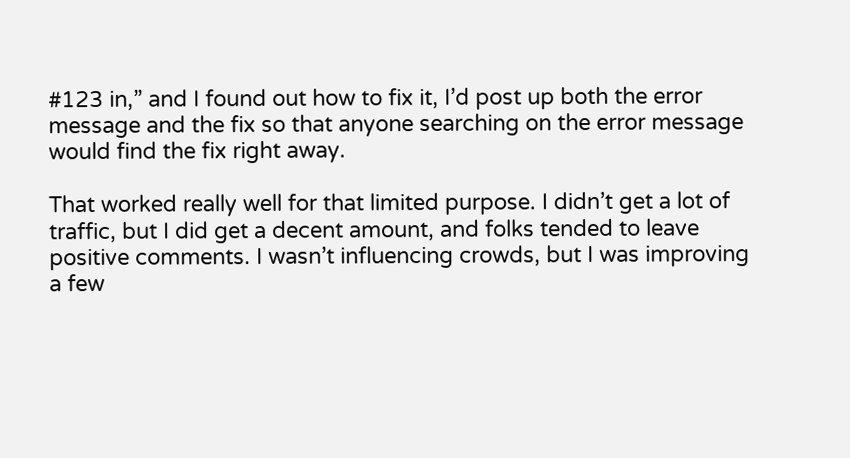#123 in,” and I found out how to fix it, I’d post up both the error message and the fix so that anyone searching on the error message would find the fix right away.

That worked really well for that limited purpose. I didn’t get a lot of traffic, but I did get a decent amount, and folks tended to leave positive comments. I wasn’t influencing crowds, but I was improving a few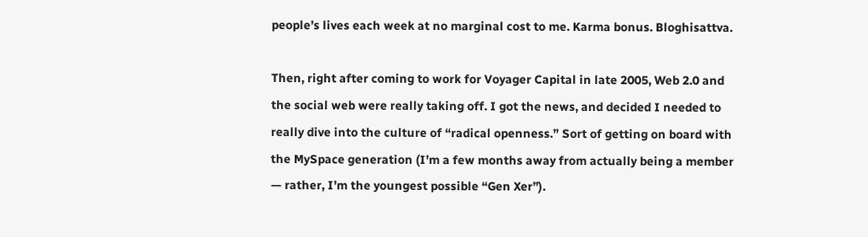people’s lives each week at no marginal cost to me. Karma bonus. Bloghisattva.

Then, right after coming to work for Voyager Capital in late 2005, Web 2.0 and the social web were really taking off. I got the news, and decided I needed to really dive into the culture of “radical openness.” Sort of getting on board with the MySpace generation (I’m a few months away from actually being a member — rather, I’m the youngest possible “Gen Xer”).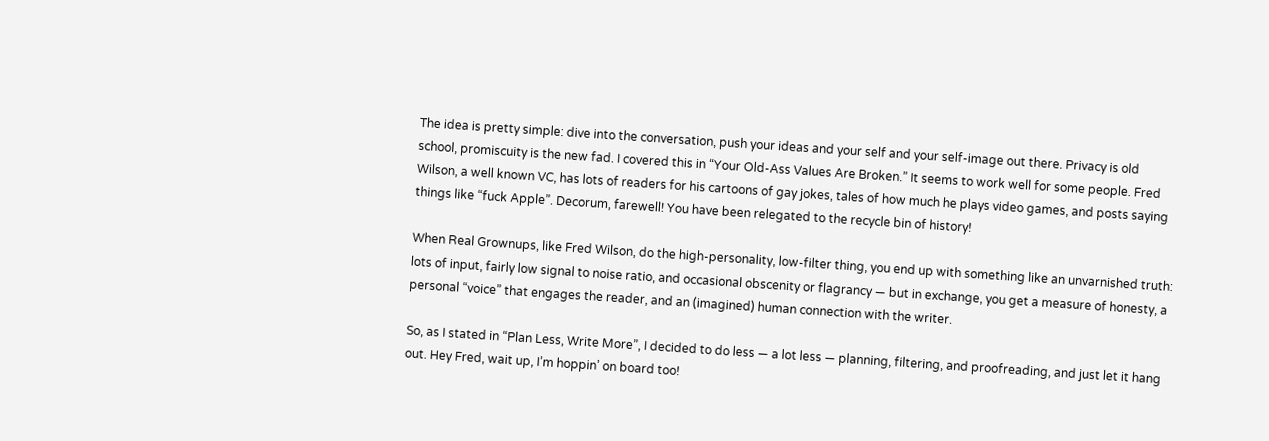The idea is pretty simple: dive into the conversation, push your ideas and your self and your self-image out there. Privacy is old school, promiscuity is the new fad. I covered this in “Your Old-Ass Values Are Broken.” It seems to work well for some people. Fred Wilson, a well known VC, has lots of readers for his cartoons of gay jokes, tales of how much he plays video games, and posts saying things like “fuck Apple”. Decorum, farewell! You have been relegated to the recycle bin of history!

When Real Grownups, like Fred Wilson, do the high-personality, low-filter thing, you end up with something like an unvarnished truth: lots of input, fairly low signal to noise ratio, and occasional obscenity or flagrancy — but in exchange, you get a measure of honesty, a personal “voice” that engages the reader, and an (imagined) human connection with the writer.

So, as I stated in “Plan Less, Write More”, I decided to do less — a lot less — planning, filtering, and proofreading, and just let it hang out. Hey Fred, wait up, I’m hoppin’ on board too!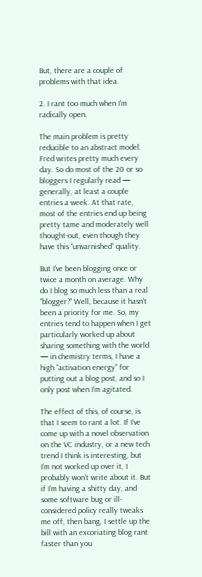But, there are a couple of problems with that idea.

2. I rant too much when I’m radically open.

The main problem is pretty reducible to an abstract model. Fred writes pretty much every day. So do most of the 20 or so bloggers I regularly read — generally, at least a couple entries a week. At that rate, most of the entries end up being pretty tame and moderately well thought-out, even though they have this “unvarnished” quality.

But I’ve been blogging once or twice a month on average. Why do I blog so much less than a real “blogger?” Well, because it hasn’t been a priority for me. So, my entries tend to happen when I get particularly worked up about sharing something with the world — in chemistry terms, I have a high “activation energy” for putting out a blog post, and so I only post when I’m agitated.

The effect of this, of course, is that I seem to rant a lot. If I’ve come up with a novel observation on the VC industry, or a new tech trend I think is interesting, but I’m not worked up over it, I probably won’t write about it. But if I’m having a shitty day, and some software bug or ill-considered policy really tweaks me off, then bang, I settle up the bill with an excoriating blog rant faster than you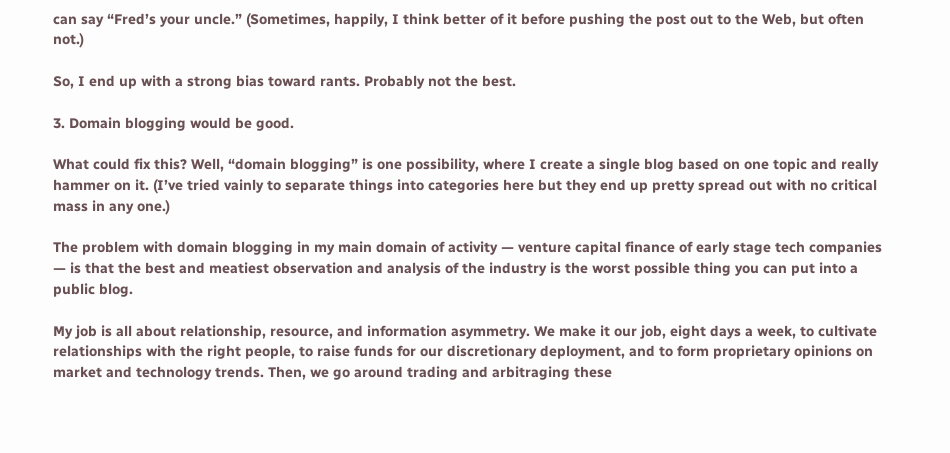can say “Fred’s your uncle.” (Sometimes, happily, I think better of it before pushing the post out to the Web, but often not.)

So, I end up with a strong bias toward rants. Probably not the best.

3. Domain blogging would be good.

What could fix this? Well, “domain blogging” is one possibility, where I create a single blog based on one topic and really hammer on it. (I’ve tried vainly to separate things into categories here but they end up pretty spread out with no critical mass in any one.)

The problem with domain blogging in my main domain of activity — venture capital finance of early stage tech companies — is that the best and meatiest observation and analysis of the industry is the worst possible thing you can put into a public blog.

My job is all about relationship, resource, and information asymmetry. We make it our job, eight days a week, to cultivate relationships with the right people, to raise funds for our discretionary deployment, and to form proprietary opinions on market and technology trends. Then, we go around trading and arbitraging these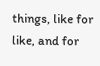things, like for like, and for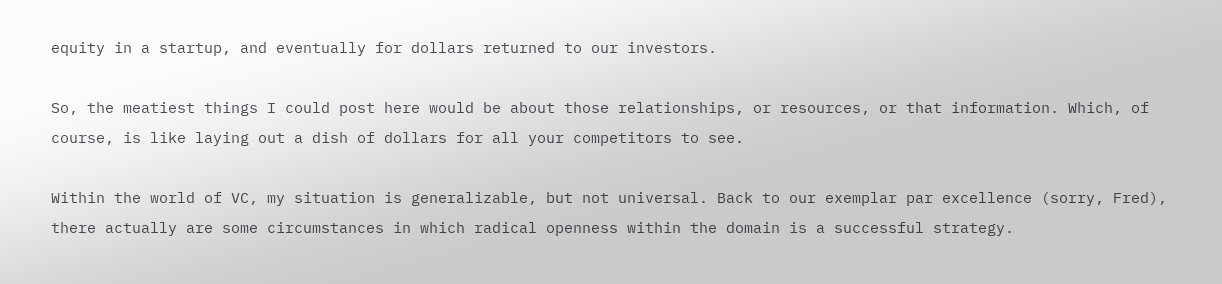equity in a startup, and eventually for dollars returned to our investors.

So, the meatiest things I could post here would be about those relationships, or resources, or that information. Which, of course, is like laying out a dish of dollars for all your competitors to see.

Within the world of VC, my situation is generalizable, but not universal. Back to our exemplar par excellence (sorry, Fred), there actually are some circumstances in which radical openness within the domain is a successful strategy.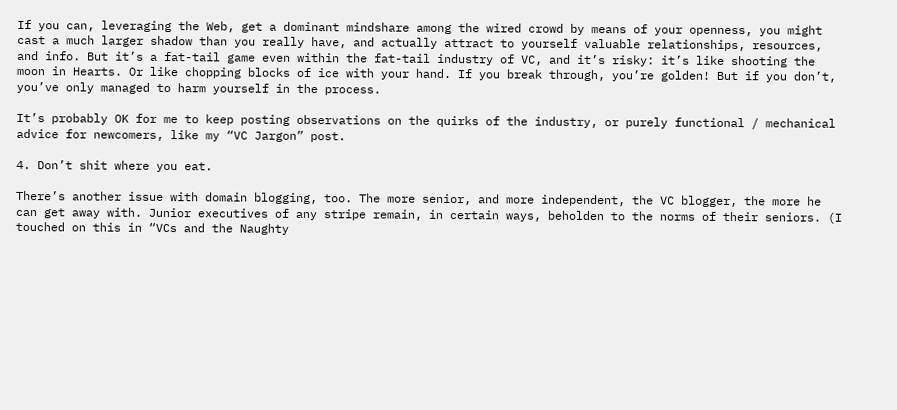If you can, leveraging the Web, get a dominant mindshare among the wired crowd by means of your openness, you might cast a much larger shadow than you really have, and actually attract to yourself valuable relationships, resources, and info. But it’s a fat-tail game even within the fat-tail industry of VC, and it’s risky: it’s like shooting the moon in Hearts. Or like chopping blocks of ice with your hand. If you break through, you’re golden! But if you don’t, you’ve only managed to harm yourself in the process.

It’s probably OK for me to keep posting observations on the quirks of the industry, or purely functional / mechanical advice for newcomers, like my “VC Jargon” post.

4. Don’t shit where you eat.

There’s another issue with domain blogging, too. The more senior, and more independent, the VC blogger, the more he can get away with. Junior executives of any stripe remain, in certain ways, beholden to the norms of their seniors. (I touched on this in “VCs and the Naughty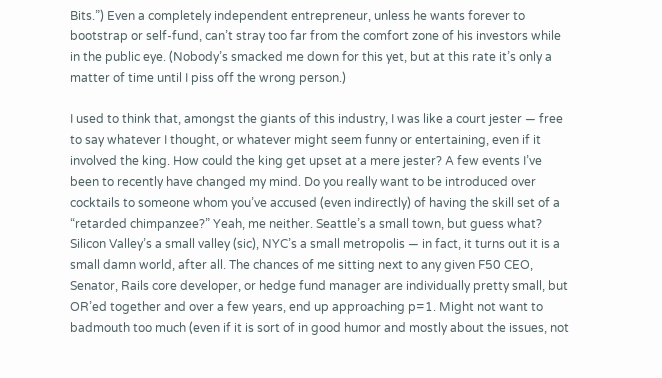Bits.”) Even a completely independent entrepreneur, unless he wants forever to bootstrap or self-fund, can’t stray too far from the comfort zone of his investors while in the public eye. (Nobody’s smacked me down for this yet, but at this rate it’s only a matter of time until I piss off the wrong person.)

I used to think that, amongst the giants of this industry, I was like a court jester — free to say whatever I thought, or whatever might seem funny or entertaining, even if it involved the king. How could the king get upset at a mere jester? A few events I’ve been to recently have changed my mind. Do you really want to be introduced over cocktails to someone whom you’ve accused (even indirectly) of having the skill set of a “retarded chimpanzee?” Yeah, me neither. Seattle’s a small town, but guess what? Silicon Valley’s a small valley (sic), NYC’s a small metropolis — in fact, it turns out it is a small damn world, after all. The chances of me sitting next to any given F50 CEO, Senator, Rails core developer, or hedge fund manager are individually pretty small, but OR’ed together and over a few years, end up approaching p=1. Might not want to badmouth too much (even if it is sort of in good humor and mostly about the issues, not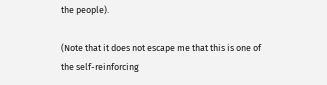the people).

(Note that it does not escape me that this is one of the self-reinforcing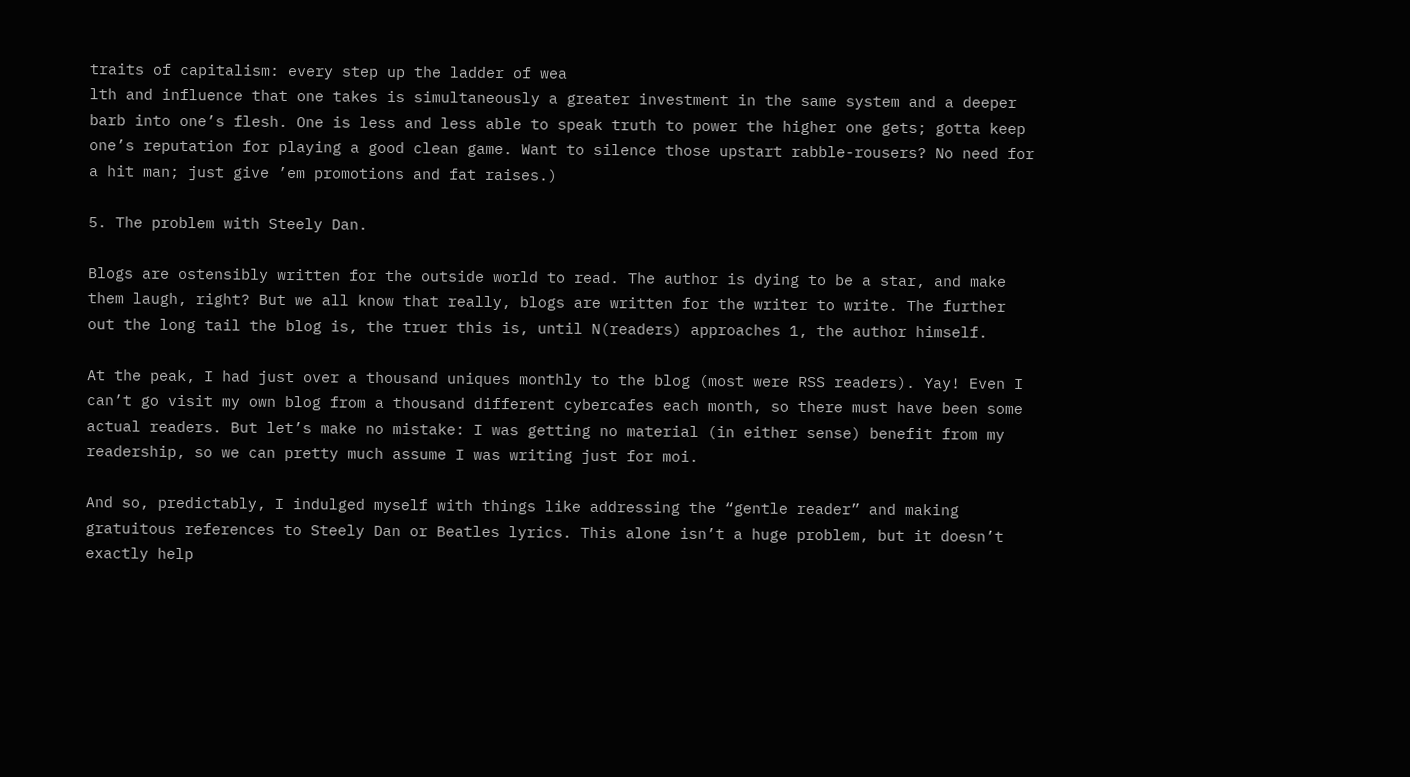traits of capitalism: every step up the ladder of wea
lth and influence that one takes is simultaneously a greater investment in the same system and a deeper barb into one’s flesh. One is less and less able to speak truth to power the higher one gets; gotta keep one’s reputation for playing a good clean game. Want to silence those upstart rabble-rousers? No need for a hit man; just give ’em promotions and fat raises.)

5. The problem with Steely Dan.

Blogs are ostensibly written for the outside world to read. The author is dying to be a star, and make them laugh, right? But we all know that really, blogs are written for the writer to write. The further out the long tail the blog is, the truer this is, until N(readers) approaches 1, the author himself.

At the peak, I had just over a thousand uniques monthly to the blog (most were RSS readers). Yay! Even I can’t go visit my own blog from a thousand different cybercafes each month, so there must have been some actual readers. But let’s make no mistake: I was getting no material (in either sense) benefit from my readership, so we can pretty much assume I was writing just for moi.

And so, predictably, I indulged myself with things like addressing the “gentle reader” and making gratuitous references to Steely Dan or Beatles lyrics. This alone isn’t a huge problem, but it doesn’t exactly help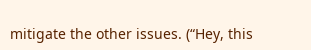mitigate the other issues. (“Hey, this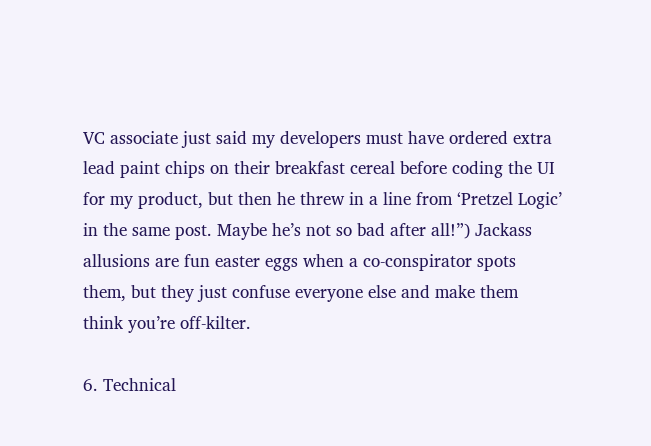VC associate just said my developers must have ordered extra lead paint chips on their breakfast cereal before coding the UI for my product, but then he threw in a line from ‘Pretzel Logic’ in the same post. Maybe he’s not so bad after all!”) Jackass allusions are fun easter eggs when a co-conspirator spots them, but they just confuse everyone else and make them think you’re off-kilter.

6. Technical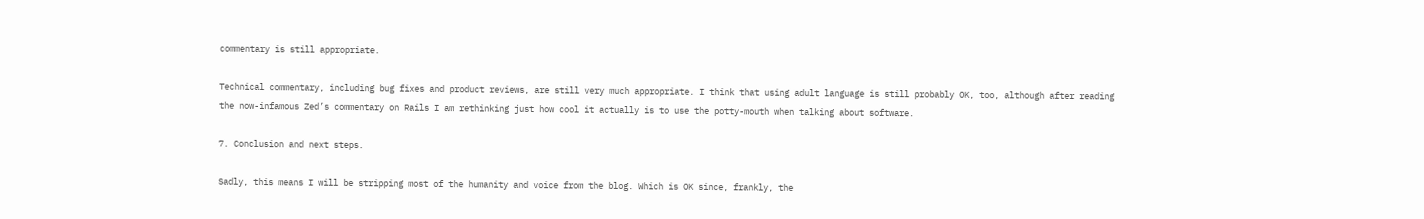commentary is still appropriate.

Technical commentary, including bug fixes and product reviews, are still very much appropriate. I think that using adult language is still probably OK, too, although after reading the now-infamous Zed’s commentary on Rails I am rethinking just how cool it actually is to use the potty-mouth when talking about software.

7. Conclusion and next steps.

Sadly, this means I will be stripping most of the humanity and voice from the blog. Which is OK since, frankly, the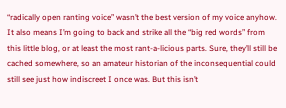“radically open ranting voice” wasn’t the best version of my voice anyhow. It also means I’m going to back and strike all the “big red words” from this little blog, or at least the most rant-a-licious parts. Sure, they’ll still be cached somewhere, so an amateur historian of the inconsequential could still see just how indiscreet I once was. But this isn’t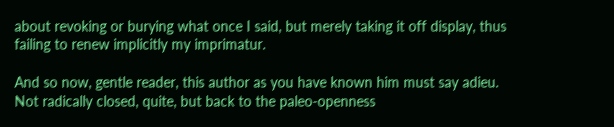about revoking or burying what once I said, but merely taking it off display, thus failing to renew implicitly my imprimatur.

And so now, gentle reader, this author as you have known him must say adieu. Not radically closed, quite, but back to the paleo-openness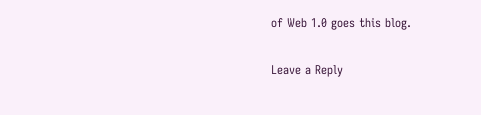of Web 1.0 goes this blog.

Leave a Reply